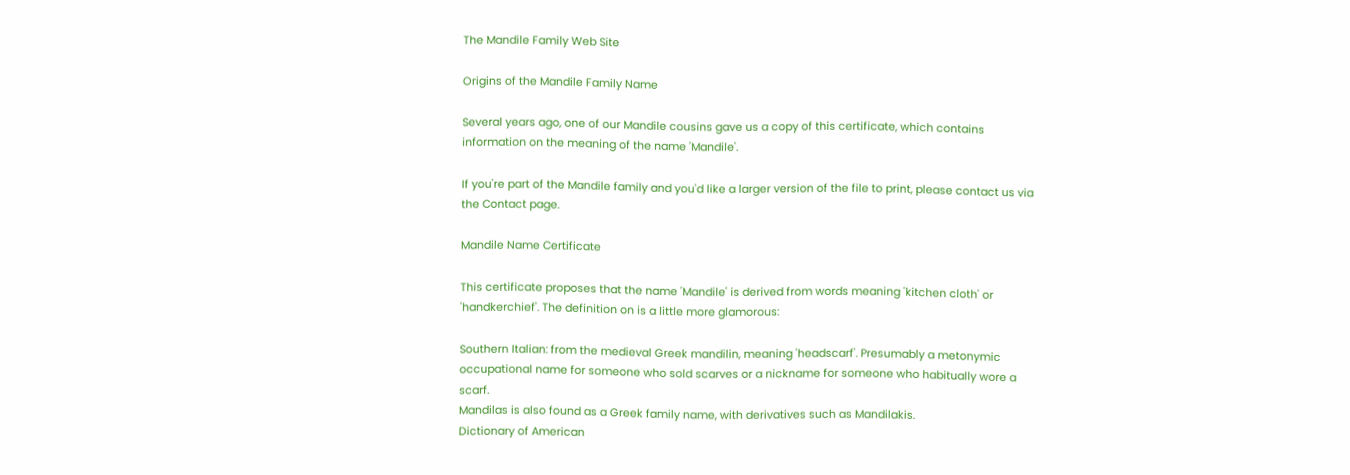The Mandile Family Web Site

Origins of the Mandile Family Name

Several years ago, one of our Mandile cousins gave us a copy of this certificate, which contains information on the meaning of the name 'Mandile'.

If you're part of the Mandile family and you'd like a larger version of the file to print, please contact us via the Contact page.

Mandile Name Certificate

This certificate proposes that the name 'Mandile' is derived from words meaning 'kitchen cloth' or 'handkerchief'. The definition on is a little more glamorous:

Southern Italian: from the medieval Greek mandilin, meaning 'headscarf'. Presumably a metonymic occupational name for someone who sold scarves or a nickname for someone who habitually wore a scarf.
Mandilas is also found as a Greek family name, with derivatives such as Mandilakis.
Dictionary of American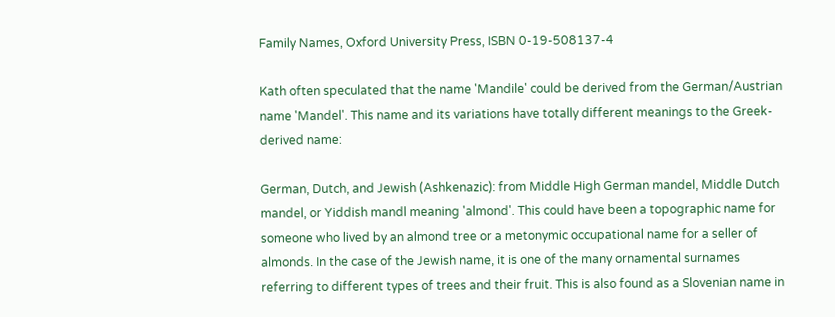Family Names, Oxford University Press, ISBN 0-19-508137-4

Kath often speculated that the name 'Mandile' could be derived from the German/Austrian name 'Mandel'. This name and its variations have totally different meanings to the Greek-derived name:

German, Dutch, and Jewish (Ashkenazic): from Middle High German mandel, Middle Dutch mandel, or Yiddish mandl meaning 'almond'. This could have been a topographic name for someone who lived by an almond tree or a metonymic occupational name for a seller of almonds. In the case of the Jewish name, it is one of the many ornamental surnames referring to different types of trees and their fruit. This is also found as a Slovenian name in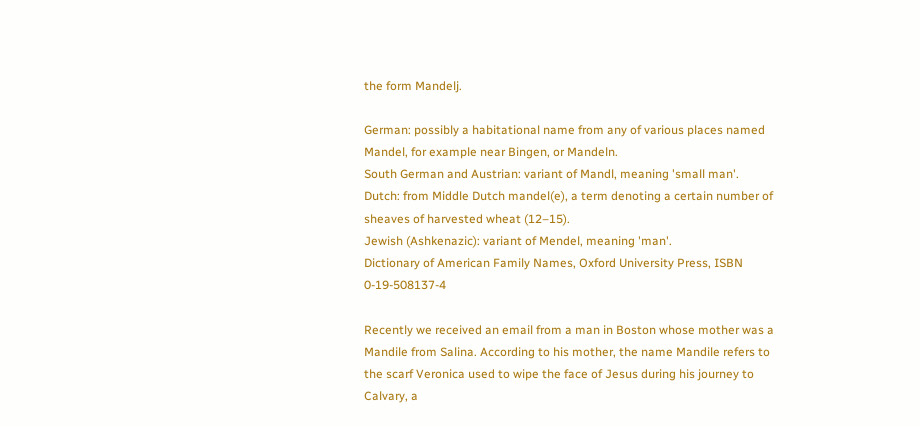the form Mandelj.

German: possibly a habitational name from any of various places named Mandel, for example near Bingen, or Mandeln.
South German and Austrian: variant of Mandl, meaning 'small man'.
Dutch: from Middle Dutch mandel(e), a term denoting a certain number of sheaves of harvested wheat (12–15).
Jewish (Ashkenazic): variant of Mendel, meaning 'man'.
Dictionary of American Family Names, Oxford University Press, ISBN 0-19-508137-4

Recently we received an email from a man in Boston whose mother was a Mandile from Salina. According to his mother, the name Mandile refers to the scarf Veronica used to wipe the face of Jesus during his journey to Calvary, a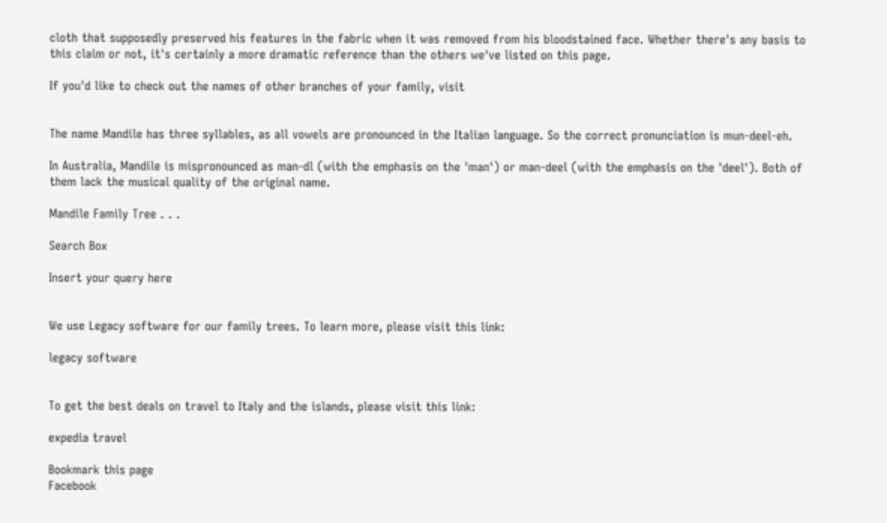cloth that supposedly preserved his features in the fabric when it was removed from his bloodstained face. Whether there's any basis to this claim or not, it's certainly a more dramatic reference than the others we've listed on this page.

If you'd like to check out the names of other branches of your family, visit


The name Mandile has three syllables, as all vowels are pronounced in the Italian language. So the correct pronunciation is mun-deel-eh.

In Australia, Mandile is mispronounced as man-dl (with the emphasis on the 'man') or man-deel (with the emphasis on the 'deel'). Both of them lack the musical quality of the original name.

Mandile Family Tree . . .

Search Box

Insert your query here


We use Legacy software for our family trees. To learn more, please visit this link:

legacy software


To get the best deals on travel to Italy and the islands, please visit this link:

expedia travel

Bookmark this page
Facebook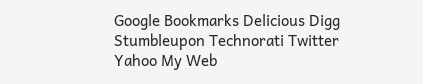Google Bookmarks Delicious Digg Stumbleupon Technorati Twitter Yahoo My Web